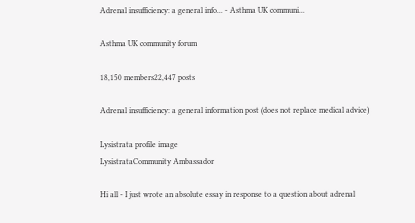Adrenal insufficiency: a general info... - Asthma UK communi...

Asthma UK community forum

18,150 members22,447 posts

Adrenal insufficiency: a general information post (does not replace medical advice)

Lysistrata profile image
LysistrataCommunity Ambassador

Hi all - I just wrote an absolute essay in response to a question about adrenal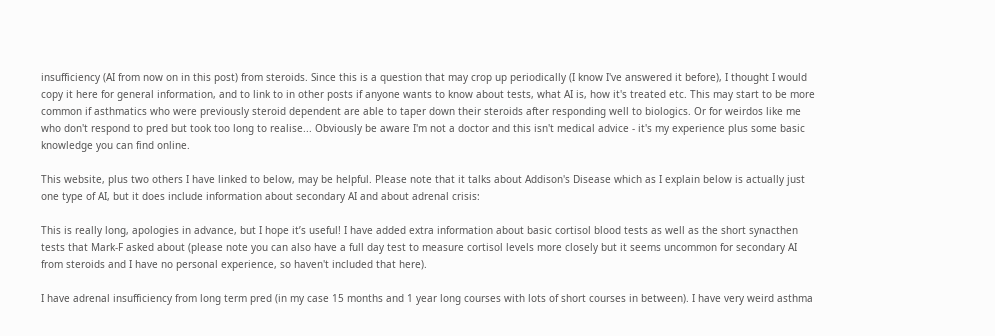insufficiency (AI from now on in this post) from steroids. Since this is a question that may crop up periodically (I know I've answered it before), I thought I would copy it here for general information, and to link to in other posts if anyone wants to know about tests, what AI is, how it's treated etc. This may start to be more common if asthmatics who were previously steroid dependent are able to taper down their steroids after responding well to biologics. Or for weirdos like me who don't respond to pred but took too long to realise... Obviously be aware I'm not a doctor and this isn't medical advice - it's my experience plus some basic knowledge you can find online.

This website, plus two others I have linked to below, may be helpful. Please note that it talks about Addison's Disease which as I explain below is actually just one type of AI, but it does include information about secondary AI and about adrenal crisis:

This is really long, apologies in advance, but I hope it’s useful! I have added extra information about basic cortisol blood tests as well as the short synacthen tests that Mark-F asked about (please note you can also have a full day test to measure cortisol levels more closely but it seems uncommon for secondary AI from steroids and I have no personal experience, so haven't included that here).

I have adrenal insufficiency from long term pred (in my case 15 months and 1 year long courses with lots of short courses in between). I have very weird asthma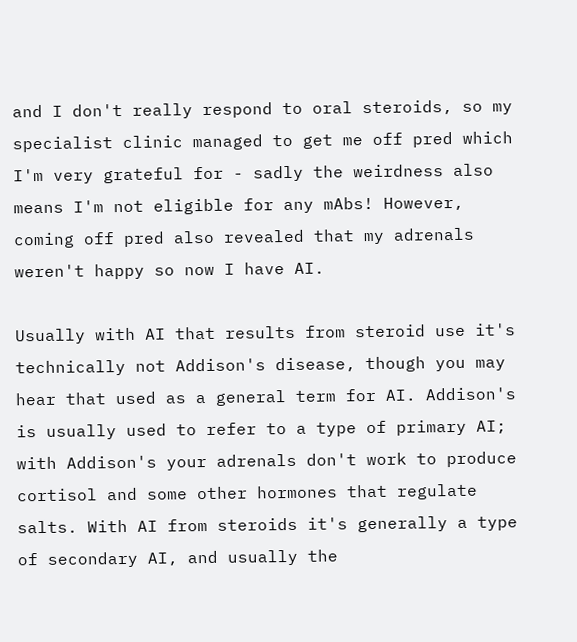and I don't really respond to oral steroids, so my specialist clinic managed to get me off pred which I'm very grateful for - sadly the weirdness also means I'm not eligible for any mAbs! However, coming off pred also revealed that my adrenals weren't happy so now I have AI.

Usually with AI that results from steroid use it's technically not Addison's disease, though you may hear that used as a general term for AI. Addison's is usually used to refer to a type of primary AI; with Addison's your adrenals don't work to produce cortisol and some other hormones that regulate salts. With AI from steroids it's generally a type of secondary AI, and usually the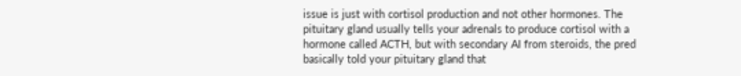issue is just with cortisol production and not other hormones. The pituitary gland usually tells your adrenals to produce cortisol with a hormone called ACTH, but with secondary AI from steroids, the pred basically told your pituitary gland that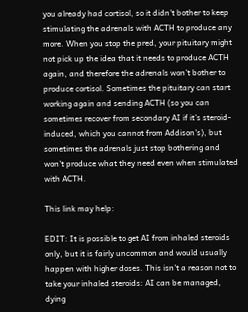you already had cortisol, so it didn't bother to keep stimulating the adrenals with ACTH to produce any more. When you stop the pred, your pituitary might not pick up the idea that it needs to produce ACTH again, and therefore the adrenals won't bother to produce cortisol. Sometimes the pituitary can start working again and sending ACTH (so you can sometimes recover from secondary AI if it's steroid-induced, which you cannot from Addison's), but sometimes the adrenals just stop bothering and won't produce what they need even when stimulated with ACTH.

This link may help:

EDIT: It is possible to get AI from inhaled steroids only, but it is fairly uncommon and would usually happen with higher doses. This isn't a reason not to take your inhaled steroids: AI can be managed, dying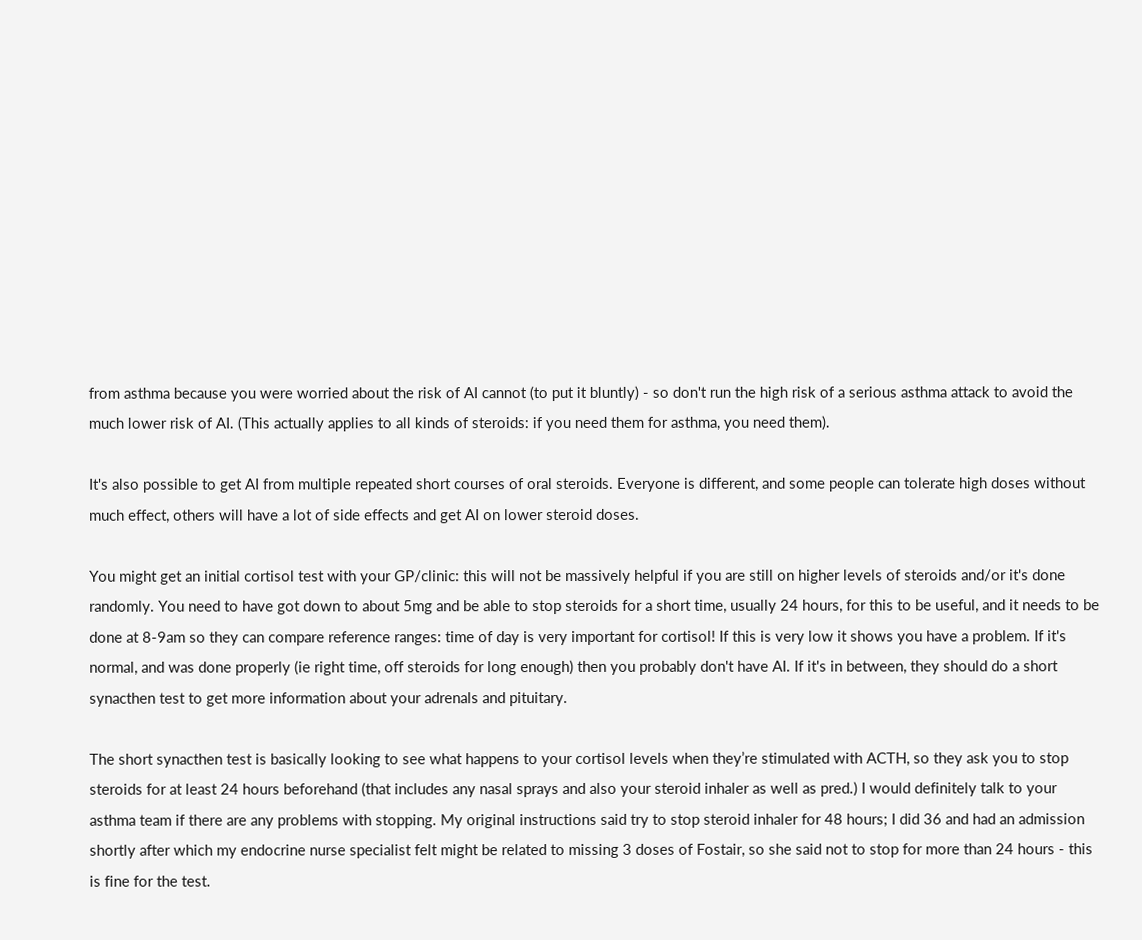from asthma because you were worried about the risk of AI cannot (to put it bluntly) - so don't run the high risk of a serious asthma attack to avoid the much lower risk of AI. (This actually applies to all kinds of steroids: if you need them for asthma, you need them).

It's also possible to get AI from multiple repeated short courses of oral steroids. Everyone is different, and some people can tolerate high doses without much effect, others will have a lot of side effects and get AI on lower steroid doses.

You might get an initial cortisol test with your GP/clinic: this will not be massively helpful if you are still on higher levels of steroids and/or it's done randomly. You need to have got down to about 5mg and be able to stop steroids for a short time, usually 24 hours, for this to be useful, and it needs to be done at 8-9am so they can compare reference ranges: time of day is very important for cortisol! If this is very low it shows you have a problem. If it's normal, and was done properly (ie right time, off steroids for long enough) then you probably don't have AI. If it's in between, they should do a short synacthen test to get more information about your adrenals and pituitary.

The short synacthen test is basically looking to see what happens to your cortisol levels when they’re stimulated with ACTH, so they ask you to stop steroids for at least 24 hours beforehand (that includes any nasal sprays and also your steroid inhaler as well as pred.) I would definitely talk to your asthma team if there are any problems with stopping. My original instructions said try to stop steroid inhaler for 48 hours; I did 36 and had an admission shortly after which my endocrine nurse specialist felt might be related to missing 3 doses of Fostair, so she said not to stop for more than 24 hours - this is fine for the test.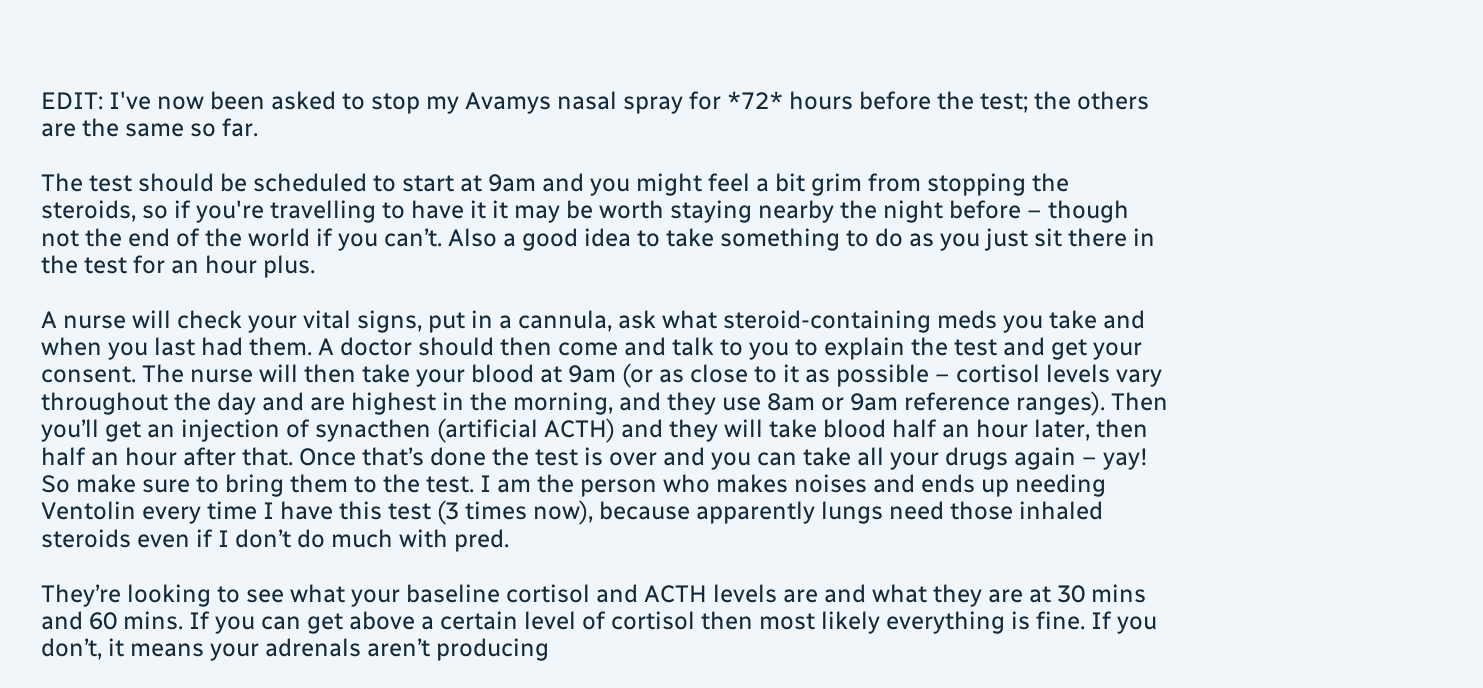EDIT: I've now been asked to stop my Avamys nasal spray for *72* hours before the test; the others are the same so far.

The test should be scheduled to start at 9am and you might feel a bit grim from stopping the steroids, so if you're travelling to have it it may be worth staying nearby the night before – though not the end of the world if you can’t. Also a good idea to take something to do as you just sit there in the test for an hour plus.

A nurse will check your vital signs, put in a cannula, ask what steroid-containing meds you take and when you last had them. A doctor should then come and talk to you to explain the test and get your consent. The nurse will then take your blood at 9am (or as close to it as possible – cortisol levels vary throughout the day and are highest in the morning, and they use 8am or 9am reference ranges). Then you’ll get an injection of synacthen (artificial ACTH) and they will take blood half an hour later, then half an hour after that. Once that’s done the test is over and you can take all your drugs again – yay! So make sure to bring them to the test. I am the person who makes noises and ends up needing Ventolin every time I have this test (3 times now), because apparently lungs need those inhaled steroids even if I don’t do much with pred.

They’re looking to see what your baseline cortisol and ACTH levels are and what they are at 30 mins and 60 mins. If you can get above a certain level of cortisol then most likely everything is fine. If you don’t, it means your adrenals aren’t producing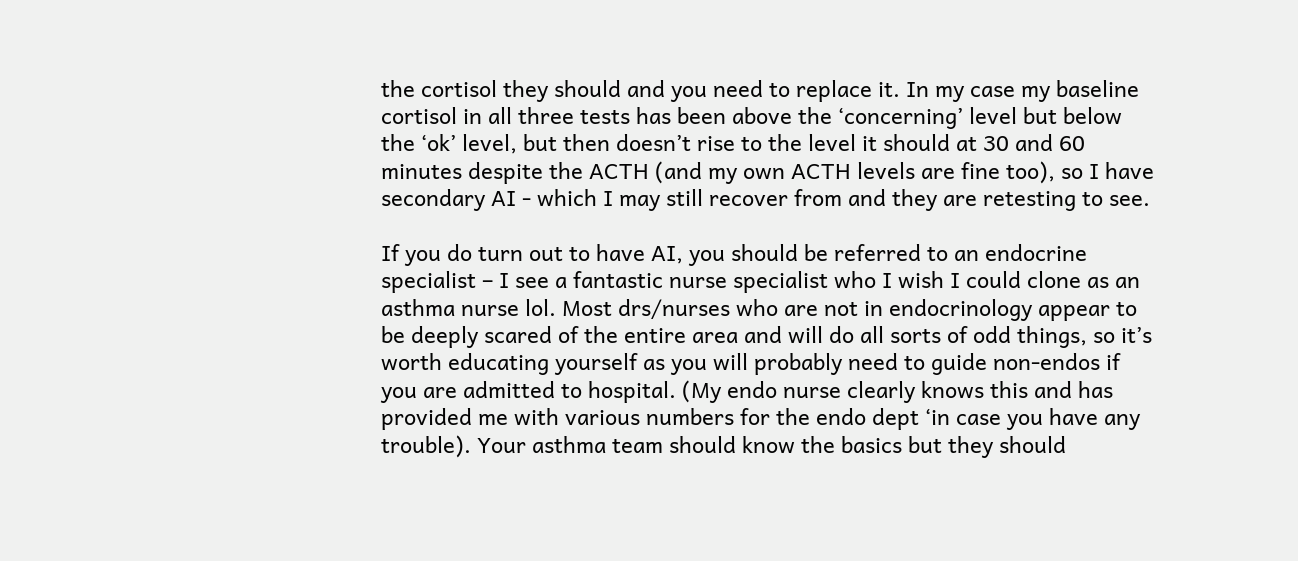the cortisol they should and you need to replace it. In my case my baseline cortisol in all three tests has been above the ‘concerning’ level but below the ‘ok’ level, but then doesn’t rise to the level it should at 30 and 60 minutes despite the ACTH (and my own ACTH levels are fine too), so I have secondary AI - which I may still recover from and they are retesting to see.

If you do turn out to have AI, you should be referred to an endocrine specialist – I see a fantastic nurse specialist who I wish I could clone as an asthma nurse lol. Most drs/nurses who are not in endocrinology appear to be deeply scared of the entire area and will do all sorts of odd things, so it’s worth educating yourself as you will probably need to guide non-endos if you are admitted to hospital. (My endo nurse clearly knows this and has provided me with various numbers for the endo dept ‘in case you have any trouble). Your asthma team should know the basics but they should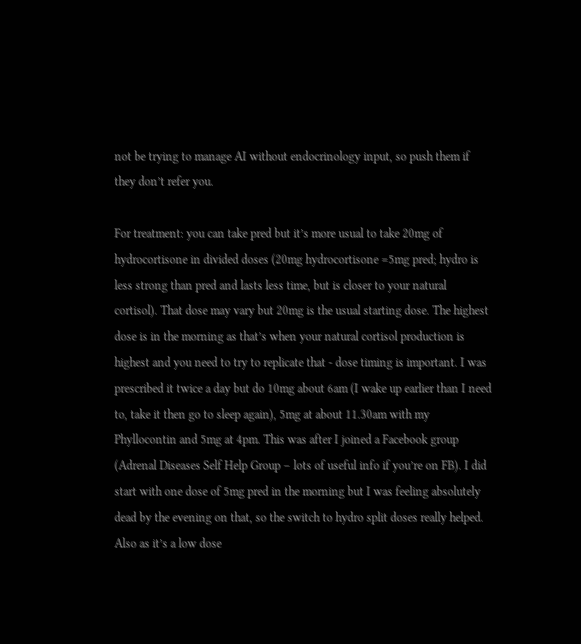not be trying to manage AI without endocrinology input, so push them if they don’t refer you.

For treatment: you can take pred but it’s more usual to take 20mg of hydrocortisone in divided doses (20mg hydrocortisone =5mg pred; hydro is less strong than pred and lasts less time, but is closer to your natural cortisol). That dose may vary but 20mg is the usual starting dose. The highest dose is in the morning as that’s when your natural cortisol production is highest and you need to try to replicate that - dose timing is important. I was prescribed it twice a day but do 10mg about 6am (I wake up earlier than I need to, take it then go to sleep again), 5mg at about 11.30am with my Phyllocontin and 5mg at 4pm. This was after I joined a Facebook group (Adrenal Diseases Self Help Group – lots of useful info if you’re on FB). I did start with one dose of 5mg pred in the morning but I was feeling absolutely dead by the evening on that, so the switch to hydro split doses really helped. Also as it’s a low dose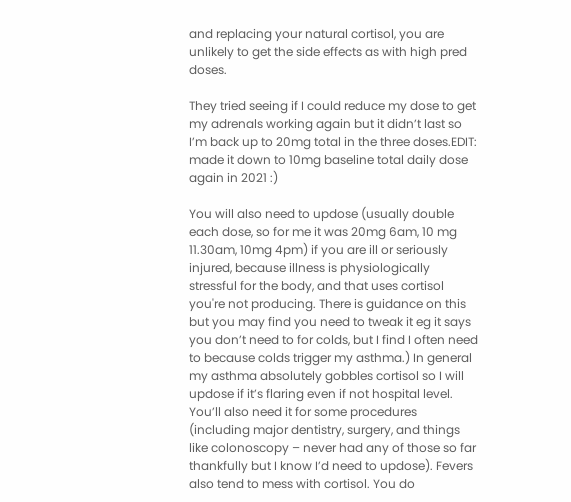and replacing your natural cortisol, you are unlikely to get the side effects as with high pred doses.

They tried seeing if I could reduce my dose to get my adrenals working again but it didn’t last so I’m back up to 20mg total in the three doses.EDIT: made it down to 10mg baseline total daily dose again in 2021 :)

You will also need to updose (usually double each dose, so for me it was 20mg 6am, 10 mg 11.30am, 10mg 4pm) if you are ill or seriously injured, because illness is physiologically stressful for the body, and that uses cortisol you're not producing. There is guidance on this but you may find you need to tweak it eg it says you don’t need to for colds, but I find I often need to because colds trigger my asthma.) In general my asthma absolutely gobbles cortisol so I will updose if it’s flaring even if not hospital level. You’ll also need it for some procedures (including major dentistry, surgery, and things like colonoscopy – never had any of those so far thankfully but I know I’d need to updose). Fevers also tend to mess with cortisol. You do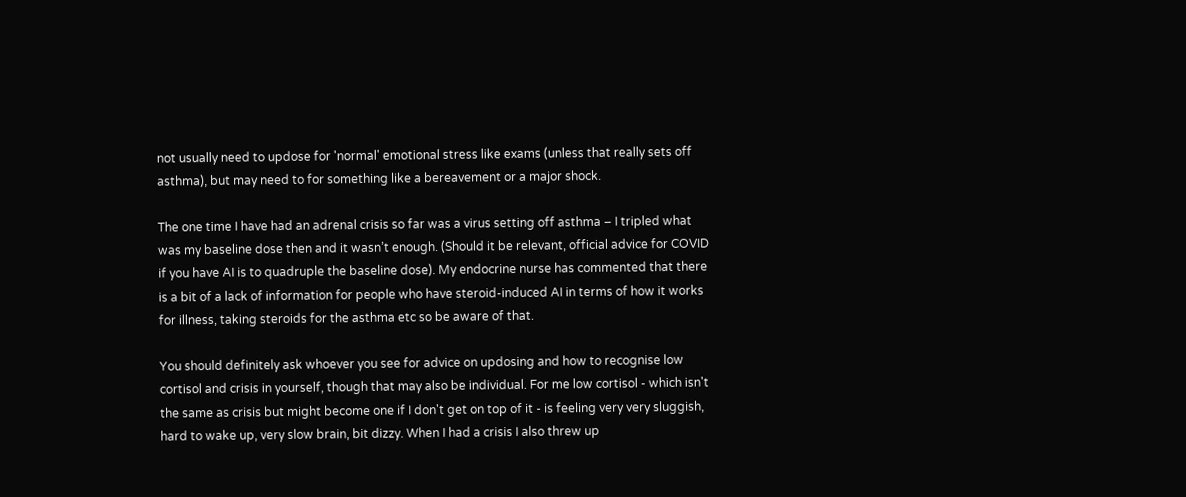not usually need to updose for 'normal' emotional stress like exams (unless that really sets off asthma), but may need to for something like a bereavement or a major shock.

The one time I have had an adrenal crisis so far was a virus setting off asthma – I tripled what was my baseline dose then and it wasn’t enough. (Should it be relevant, official advice for COVID if you have AI is to quadruple the baseline dose). My endocrine nurse has commented that there is a bit of a lack of information for people who have steroid-induced AI in terms of how it works for illness, taking steroids for the asthma etc so be aware of that.

You should definitely ask whoever you see for advice on updosing and how to recognise low cortisol and crisis in yourself, though that may also be individual. For me low cortisol - which isn't the same as crisis but might become one if I don't get on top of it - is feeling very very sluggish, hard to wake up, very slow brain, bit dizzy. When I had a crisis I also threw up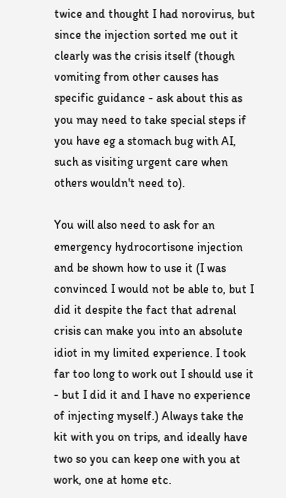twice and thought I had norovirus, but since the injection sorted me out it clearly was the crisis itself (though vomiting from other causes has specific guidance - ask about this as you may need to take special steps if you have eg a stomach bug with AI, such as visiting urgent care when others wouldn't need to).

You will also need to ask for an emergency hydrocortisone injection and be shown how to use it (I was convinced I would not be able to, but I did it despite the fact that adrenal crisis can make you into an absolute idiot in my limited experience. I took far too long to work out I should use it - but I did it and I have no experience of injecting myself.) Always take the kit with you on trips, and ideally have two so you can keep one with you at work, one at home etc.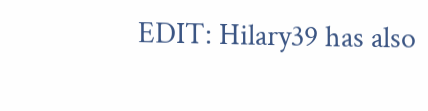EDIT: Hilary39 has also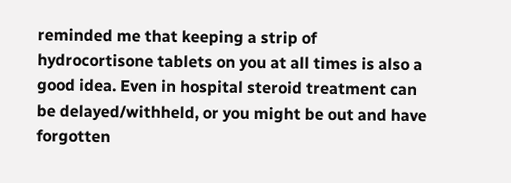reminded me that keeping a strip of hydrocortisone tablets on you at all times is also a good idea. Even in hospital steroid treatment can be delayed/withheld, or you might be out and have forgotten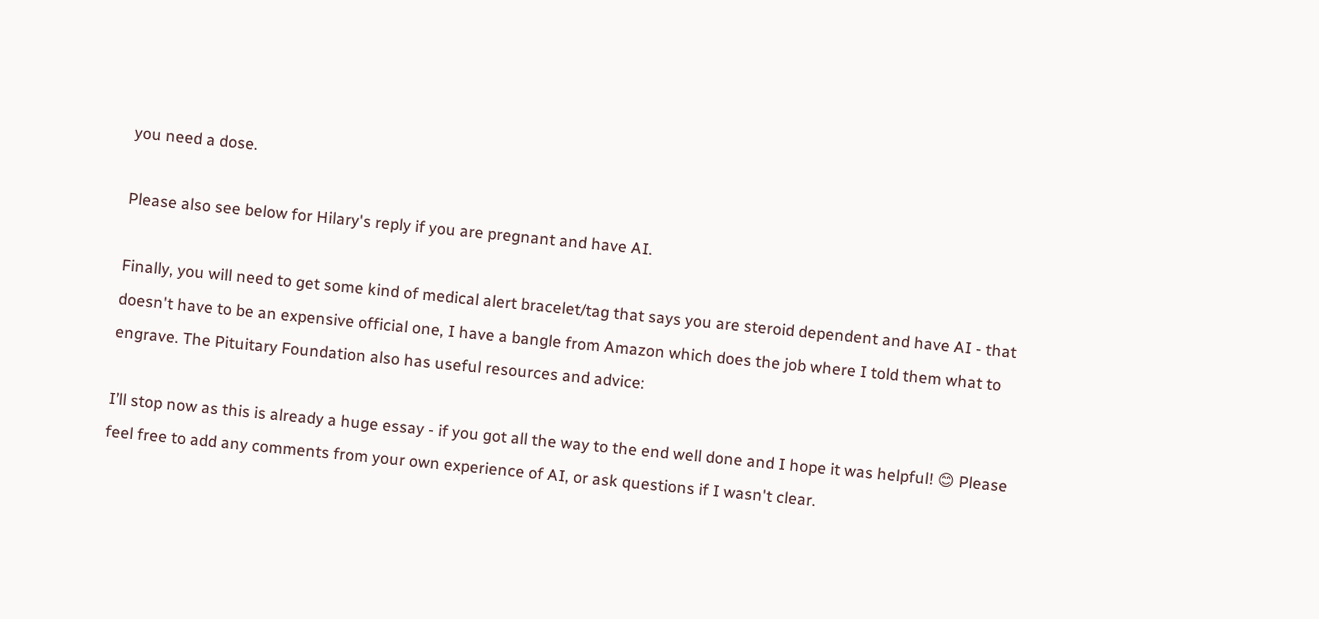you need a dose.

Please also see below for Hilary's reply if you are pregnant and have AI.

Finally, you will need to get some kind of medical alert bracelet/tag that says you are steroid dependent and have AI - that doesn't have to be an expensive official one, I have a bangle from Amazon which does the job where I told them what to engrave. The Pituitary Foundation also has useful resources and advice:

I’ll stop now as this is already a huge essay - if you got all the way to the end well done and I hope it was helpful! 😊 Please feel free to add any comments from your own experience of AI, or ask questions if I wasn't clear.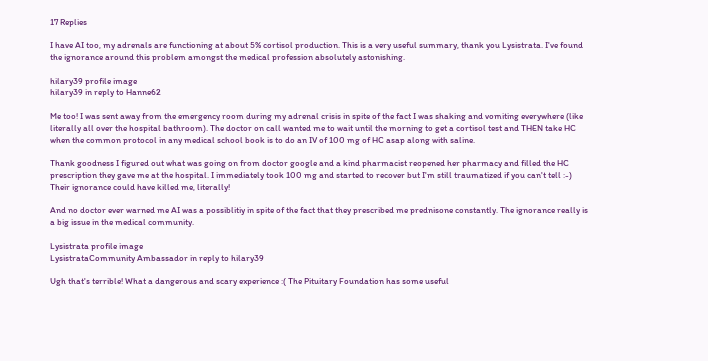17 Replies

I have AI too, my adrenals are functioning at about 5% cortisol production. This is a very useful summary, thank you Lysistrata. I've found the ignorance around this problem amongst the medical profession absolutely astonishing.

hilary39 profile image
hilary39 in reply to Hanne62

Me too! I was sent away from the emergency room during my adrenal crisis in spite of the fact I was shaking and vomiting everywhere (like literally all over the hospital bathroom). The doctor on call wanted me to wait until the morning to get a cortisol test and THEN take HC when the common protocol in any medical school book is to do an IV of 100 mg of HC asap along with saline.

Thank goodness I figured out what was going on from doctor google and a kind pharmacist reopened her pharmacy and filled the HC prescription they gave me at the hospital. I immediately took 100 mg and started to recover but I'm still traumatized if you can't tell :-) Their ignorance could have killed me, literally!

And no doctor ever warned me AI was a possiblitiy in spite of the fact that they prescribed me prednisone constantly. The ignorance really is a big issue in the medical community.

Lysistrata profile image
LysistrataCommunity Ambassador in reply to hilary39

Ugh that's terrible! What a dangerous and scary experience :( The Pituitary Foundation has some useful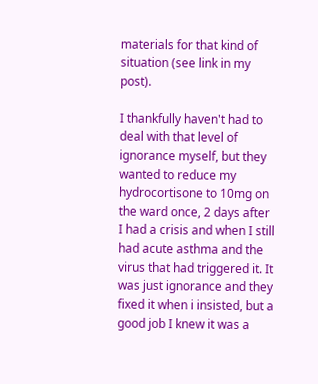materials for that kind of situation (see link in my post).

I thankfully haven't had to deal with that level of ignorance myself, but they wanted to reduce my hydrocortisone to 10mg on the ward once, 2 days after I had a crisis and when I still had acute asthma and the virus that had triggered it. It was just ignorance and they fixed it when i insisted, but a good job I knew it was a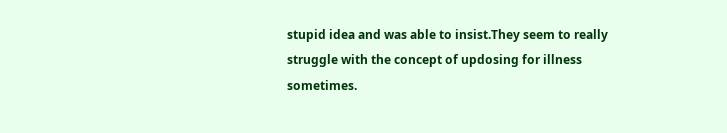stupid idea and was able to insist.They seem to really struggle with the concept of updosing for illness sometimes.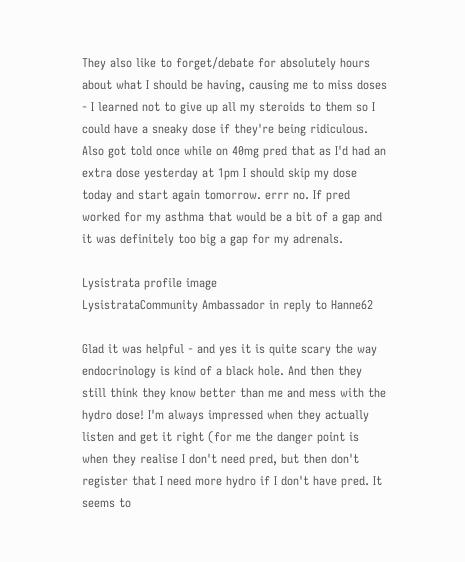They also like to forget/debate for absolutely hours about what I should be having, causing me to miss doses - I learned not to give up all my steroids to them so I could have a sneaky dose if they're being ridiculous. Also got told once while on 40mg pred that as I'd had an extra dose yesterday at 1pm I should skip my dose today and start again tomorrow. errr no. If pred worked for my asthma that would be a bit of a gap and it was definitely too big a gap for my adrenals.

Lysistrata profile image
LysistrataCommunity Ambassador in reply to Hanne62

Glad it was helpful - and yes it is quite scary the way endocrinology is kind of a black hole. And then they still think they know better than me and mess with the hydro dose! I'm always impressed when they actually listen and get it right (for me the danger point is when they realise I don't need pred, but then don't register that I need more hydro if I don't have pred. It seems to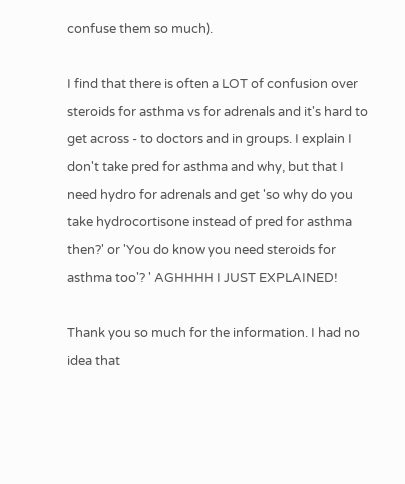confuse them so much).

I find that there is often a LOT of confusion over steroids for asthma vs for adrenals and it's hard to get across - to doctors and in groups. I explain I don't take pred for asthma and why, but that I need hydro for adrenals and get 'so why do you take hydrocortisone instead of pred for asthma then?' or 'You do know you need steroids for asthma too'? ' AGHHHH I JUST EXPLAINED!

Thank you so much for the information. I had no idea that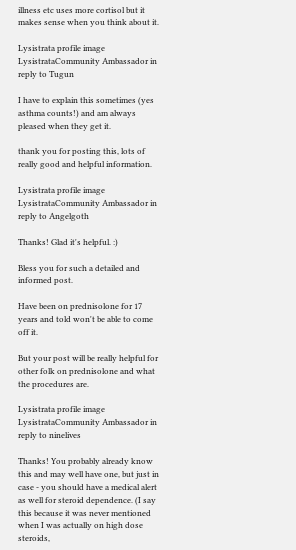illness etc uses more cortisol but it makes sense when you think about it.

Lysistrata profile image
LysistrataCommunity Ambassador in reply to Tugun

I have to explain this sometimes (yes asthma counts!) and am always pleased when they get it.

thank you for posting this, lots of really good and helpful information.

Lysistrata profile image
LysistrataCommunity Ambassador in reply to Angelgoth

Thanks! Glad it's helpful. :)

Bless you for such a detailed and informed post.

Have been on prednisolone for 17 years and told won't be able to come off it.

But your post will be really helpful for other folk on prednisolone and what the procedures are.

Lysistrata profile image
LysistrataCommunity Ambassador in reply to ninelives

Thanks! You probably already know this and may well have one, but just in case - you should have a medical alert as well for steroid dependence. (I say this because it was never mentioned when I was actually on high dose steroids,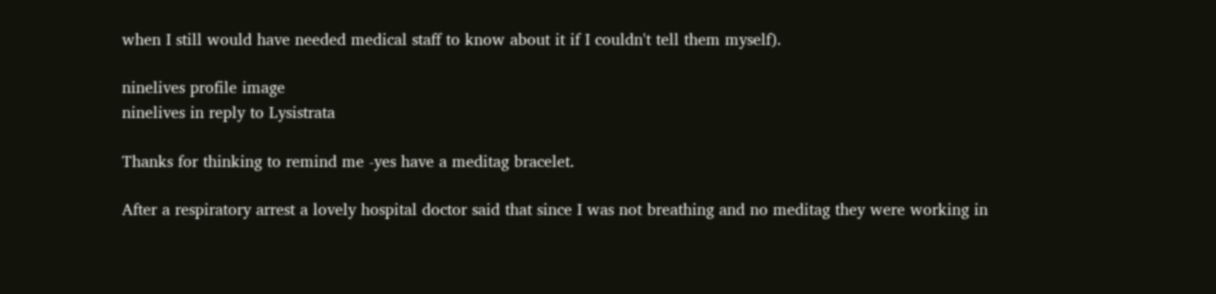when I still would have needed medical staff to know about it if I couldn't tell them myself).

ninelives profile image
ninelives in reply to Lysistrata

Thanks for thinking to remind me -yes have a meditag bracelet.

After a respiratory arrest a lovely hospital doctor said that since I was not breathing and no meditag they were working in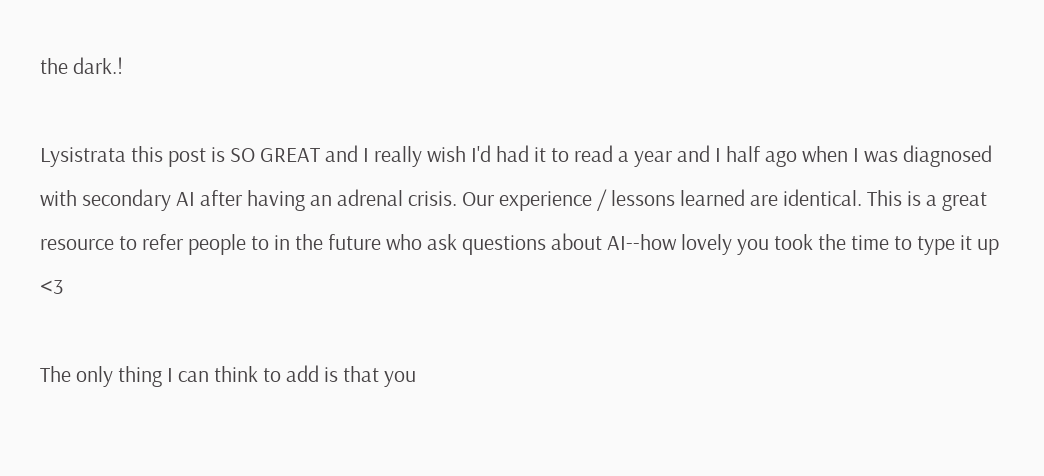the dark.!

Lysistrata this post is SO GREAT and I really wish I'd had it to read a year and I half ago when I was diagnosed with secondary AI after having an adrenal crisis. Our experience / lessons learned are identical. This is a great resource to refer people to in the future who ask questions about AI--how lovely you took the time to type it up <3

The only thing I can think to add is that you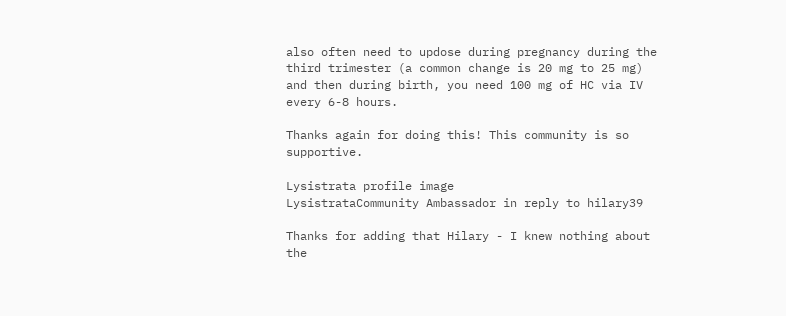also often need to updose during pregnancy during the third trimester (a common change is 20 mg to 25 mg) and then during birth, you need 100 mg of HC via IV every 6-8 hours.

Thanks again for doing this! This community is so supportive.

Lysistrata profile image
LysistrataCommunity Ambassador in reply to hilary39

Thanks for adding that Hilary - I knew nothing about the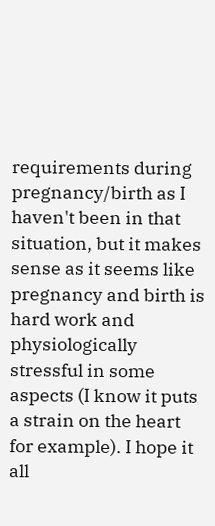requirements during pregnancy/birth as I haven't been in that situation, but it makes sense as it seems like pregnancy and birth is hard work and physiologically stressful in some aspects (I know it puts a strain on the heart for example). I hope it all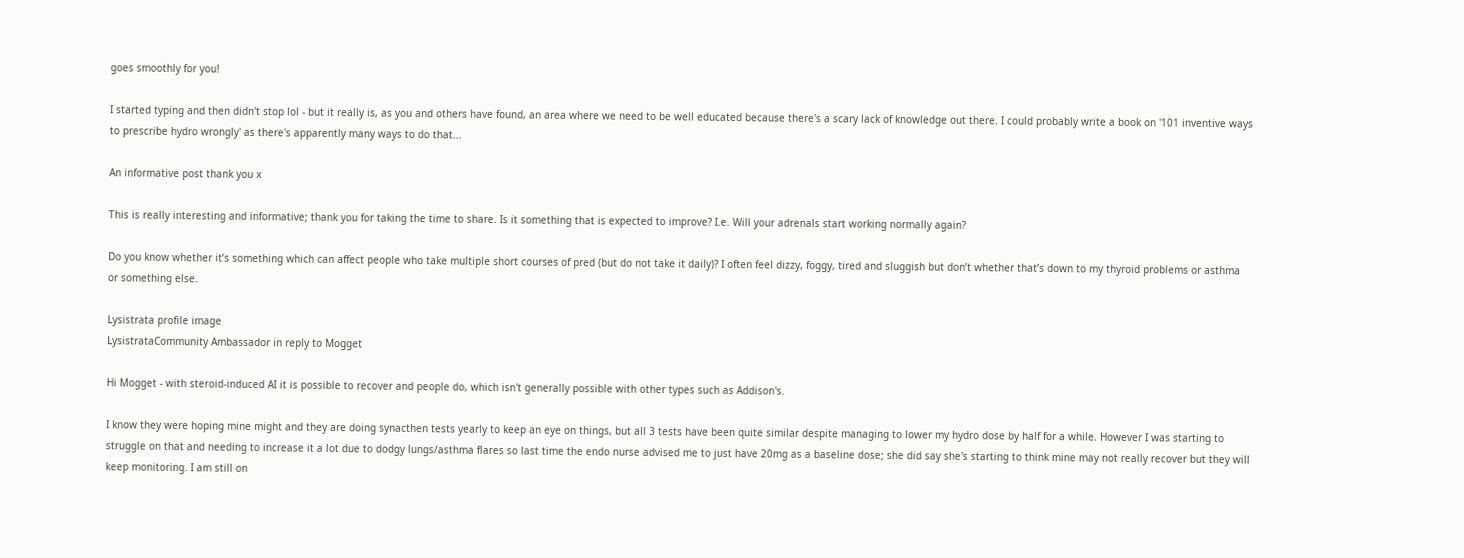goes smoothly for you!

I started typing and then didn't stop lol - but it really is, as you and others have found, an area where we need to be well educated because there's a scary lack of knowledge out there. I could probably write a book on '101 inventive ways to prescribe hydro wrongly' as there's apparently many ways to do that...

An informative post thank you x

This is really interesting and informative; thank you for taking the time to share. Is it something that is expected to improve? I.e. Will your adrenals start working normally again?

Do you know whether it’s something which can affect people who take multiple short courses of pred (but do not take it daily)? I often feel dizzy, foggy, tired and sluggish but don’t whether that’s down to my thyroid problems or asthma or something else.

Lysistrata profile image
LysistrataCommunity Ambassador in reply to Mogget

Hi Mogget - with steroid-induced AI it is possible to recover and people do, which isn't generally possible with other types such as Addison's.

I know they were hoping mine might and they are doing synacthen tests yearly to keep an eye on things, but all 3 tests have been quite similar despite managing to lower my hydro dose by half for a while. However I was starting to struggle on that and needing to increase it a lot due to dodgy lungs/asthma flares so last time the endo nurse advised me to just have 20mg as a baseline dose; she did say she's starting to think mine may not really recover but they will keep monitoring. I am still on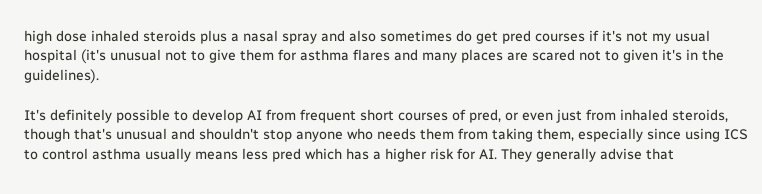high dose inhaled steroids plus a nasal spray and also sometimes do get pred courses if it's not my usual hospital (it's unusual not to give them for asthma flares and many places are scared not to given it's in the guidelines).

It's definitely possible to develop AI from frequent short courses of pred, or even just from inhaled steroids, though that's unusual and shouldn't stop anyone who needs them from taking them, especially since using ICS to control asthma usually means less pred which has a higher risk for AI. They generally advise that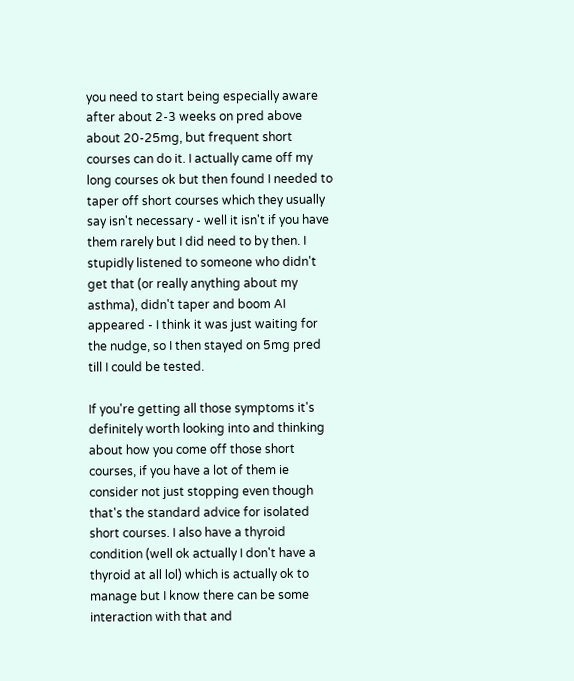you need to start being especially aware after about 2-3 weeks on pred above about 20-25mg, but frequent short courses can do it. I actually came off my long courses ok but then found I needed to taper off short courses which they usually say isn't necessary - well it isn't if you have them rarely but I did need to by then. I stupidly listened to someone who didn't get that (or really anything about my asthma), didn't taper and boom AI appeared - I think it was just waiting for the nudge, so I then stayed on 5mg pred till I could be tested.

If you're getting all those symptoms it's definitely worth looking into and thinking about how you come off those short courses, if you have a lot of them ie consider not just stopping even though that's the standard advice for isolated short courses. I also have a thyroid condition (well ok actually I don't have a thyroid at all lol) which is actually ok to manage but I know there can be some interaction with that and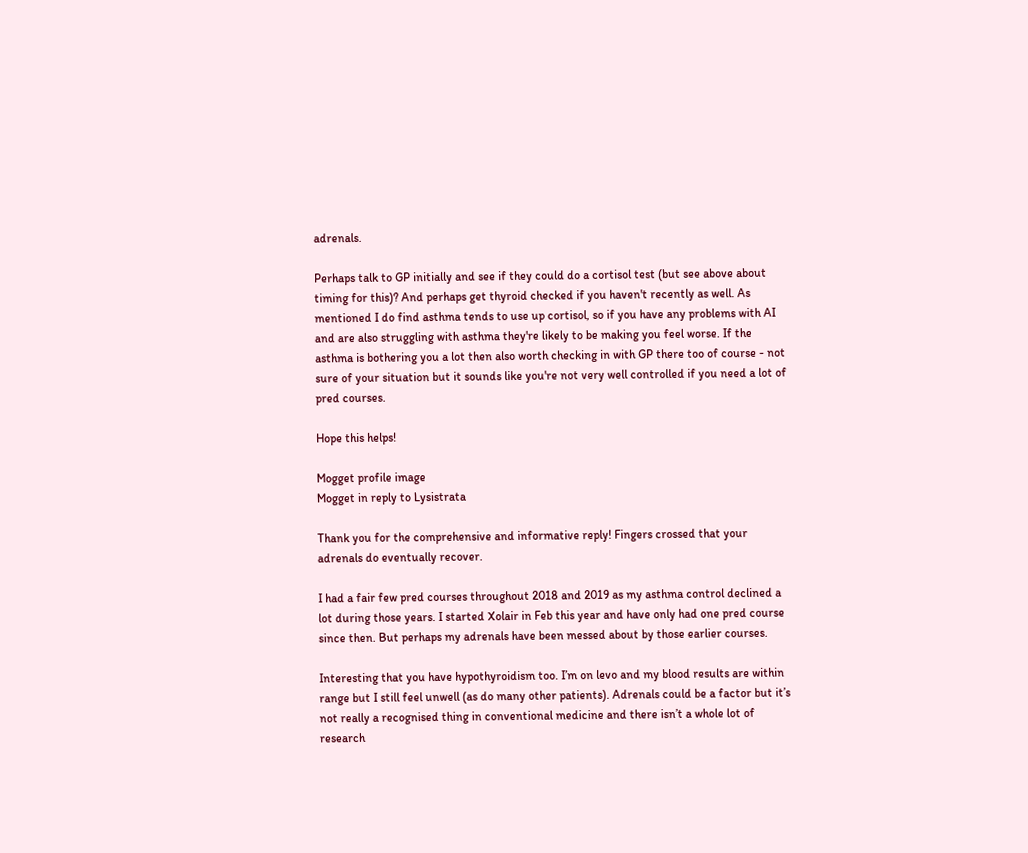adrenals.

Perhaps talk to GP initially and see if they could do a cortisol test (but see above about timing for this)? And perhaps get thyroid checked if you haven't recently as well. As mentioned I do find asthma tends to use up cortisol, so if you have any problems with AI and are also struggling with asthma they're likely to be making you feel worse. If the asthma is bothering you a lot then also worth checking in with GP there too of course - not sure of your situation but it sounds like you're not very well controlled if you need a lot of pred courses.

Hope this helps!

Mogget profile image
Mogget in reply to Lysistrata

Thank you for the comprehensive and informative reply! Fingers crossed that your adrenals do eventually recover.

I had a fair few pred courses throughout 2018 and 2019 as my asthma control declined a lot during those years. I started Xolair in Feb this year and have only had one pred course since then. But perhaps my adrenals have been messed about by those earlier courses.

Interesting that you have hypothyroidism too. I’m on levo and my blood results are within range but I still feel unwell (as do many other patients). Adrenals could be a factor but it’s not really a recognised thing in conventional medicine and there isn’t a whole lot of research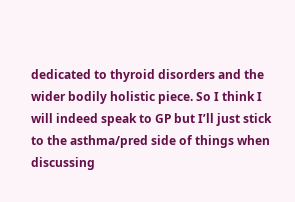dedicated to thyroid disorders and the wider bodily holistic piece. So I think I will indeed speak to GP but I’ll just stick to the asthma/pred side of things when discussing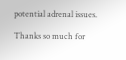potential adrenal issues.

Thanks so much for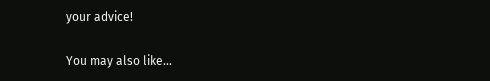your advice!

You may also like...